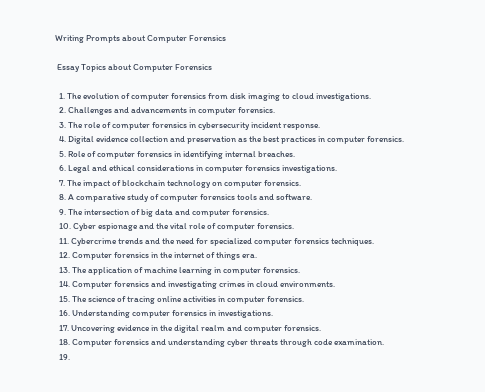Writing Prompts about Computer Forensics

 Essay Topics about Computer Forensics

  1. The evolution of computer forensics from disk imaging to cloud investigations.
  2. Challenges and advancements in computer forensics.
  3. The role of computer forensics in cybersecurity incident response.
  4. Digital evidence collection and preservation as the best practices in computer forensics.
  5. Role of computer forensics in identifying internal breaches.
  6. Legal and ethical considerations in computer forensics investigations.
  7. The impact of blockchain technology on computer forensics.
  8. A comparative study of computer forensics tools and software.
  9. The intersection of big data and computer forensics.
  10. Cyber espionage and the vital role of computer forensics.
  11. Cybercrime trends and the need for specialized computer forensics techniques.
  12. Computer forensics in the internet of things era.
  13. The application of machine learning in computer forensics.
  14. Computer forensics and investigating crimes in cloud environments.
  15. The science of tracing online activities in computer forensics.
  16. Understanding computer forensics in investigations.
  17. Uncovering evidence in the digital realm and computer forensics.
  18. Computer forensics and understanding cyber threats through code examination.
  19.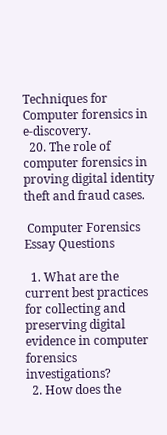Techniques for Computer forensics in e-discovery.
  20. The role of computer forensics in proving digital identity theft and fraud cases.

 Computer Forensics Essay Questions

  1. What are the current best practices for collecting and preserving digital evidence in computer forensics investigations?
  2. How does the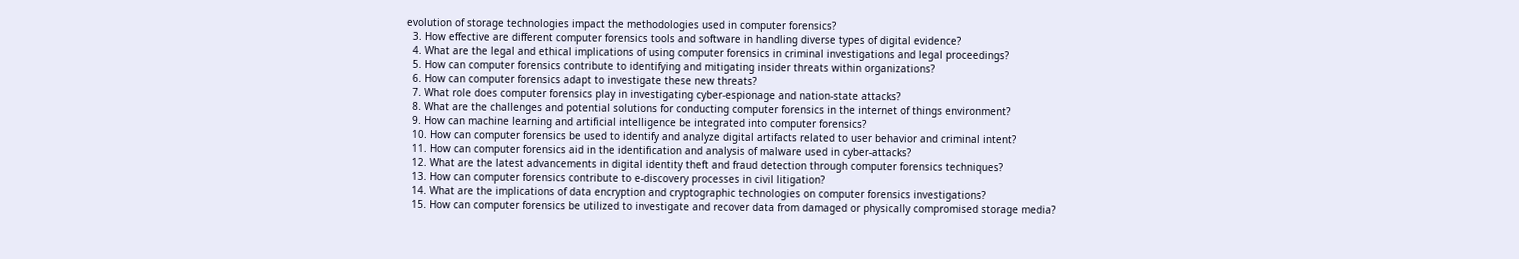evolution of storage technologies impact the methodologies used in computer forensics?
  3. How effective are different computer forensics tools and software in handling diverse types of digital evidence?
  4. What are the legal and ethical implications of using computer forensics in criminal investigations and legal proceedings?
  5. How can computer forensics contribute to identifying and mitigating insider threats within organizations?
  6. How can computer forensics adapt to investigate these new threats?
  7. What role does computer forensics play in investigating cyber-espionage and nation-state attacks?
  8. What are the challenges and potential solutions for conducting computer forensics in the internet of things environment?
  9. How can machine learning and artificial intelligence be integrated into computer forensics?
  10. How can computer forensics be used to identify and analyze digital artifacts related to user behavior and criminal intent?
  11. How can computer forensics aid in the identification and analysis of malware used in cyber-attacks?
  12. What are the latest advancements in digital identity theft and fraud detection through computer forensics techniques?
  13. How can computer forensics contribute to e-discovery processes in civil litigation?
  14. What are the implications of data encryption and cryptographic technologies on computer forensics investigations?
  15. How can computer forensics be utilized to investigate and recover data from damaged or physically compromised storage media?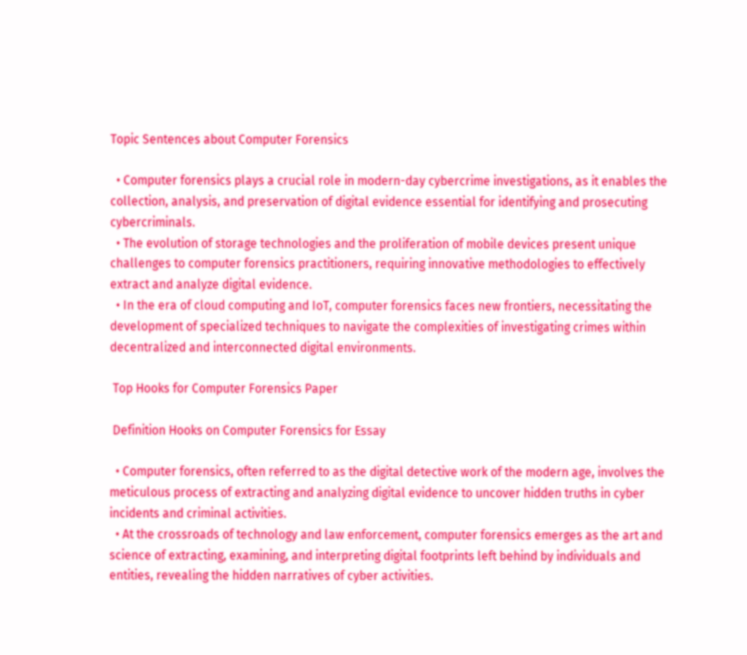Topic Sentences about Computer Forensics

  • Computer forensics plays a crucial role in modern-day cybercrime investigations, as it enables the collection, analysis, and preservation of digital evidence essential for identifying and prosecuting cybercriminals.
  • The evolution of storage technologies and the proliferation of mobile devices present unique challenges to computer forensics practitioners, requiring innovative methodologies to effectively extract and analyze digital evidence.
  • In the era of cloud computing and IoT, computer forensics faces new frontiers, necessitating the development of specialized techniques to navigate the complexities of investigating crimes within decentralized and interconnected digital environments.

 Top Hooks for Computer Forensics Paper

 Definition Hooks on Computer Forensics for Essay

  • Computer forensics, often referred to as the digital detective work of the modern age, involves the meticulous process of extracting and analyzing digital evidence to uncover hidden truths in cyber incidents and criminal activities.
  • At the crossroads of technology and law enforcement, computer forensics emerges as the art and science of extracting, examining, and interpreting digital footprints left behind by individuals and entities, revealing the hidden narratives of cyber activities.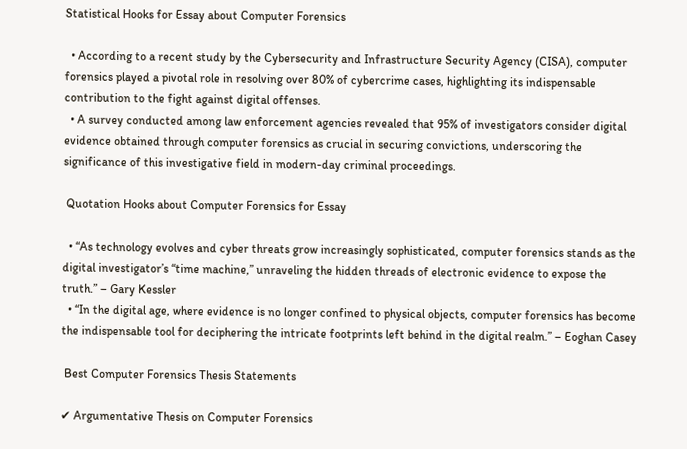Statistical Hooks for Essay about Computer Forensics

  • According to a recent study by the Cybersecurity and Infrastructure Security Agency (CISA), computer forensics played a pivotal role in resolving over 80% of cybercrime cases, highlighting its indispensable contribution to the fight against digital offenses.
  • A survey conducted among law enforcement agencies revealed that 95% of investigators consider digital evidence obtained through computer forensics as crucial in securing convictions, underscoring the significance of this investigative field in modern-day criminal proceedings.

 Quotation Hooks about Computer Forensics for Essay

  • “As technology evolves and cyber threats grow increasingly sophisticated, computer forensics stands as the digital investigator’s “time machine,” unraveling the hidden threads of electronic evidence to expose the truth.” – Gary Kessler
  • “In the digital age, where evidence is no longer confined to physical objects, computer forensics has become the indispensable tool for deciphering the intricate footprints left behind in the digital realm.” – Eoghan Casey

 Best Computer Forensics Thesis Statements

✔ Argumentative Thesis on Computer Forensics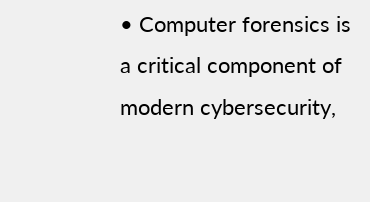• Computer forensics is a critical component of modern cybersecurity,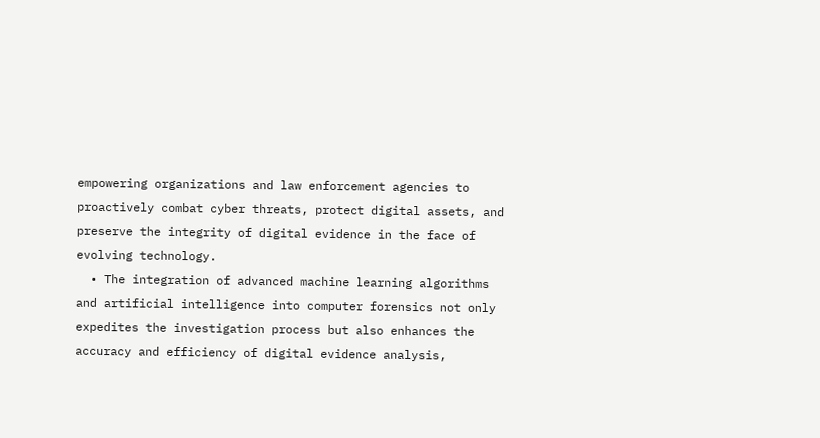empowering organizations and law enforcement agencies to proactively combat cyber threats, protect digital assets, and preserve the integrity of digital evidence in the face of evolving technology.
  • The integration of advanced machine learning algorithms and artificial intelligence into computer forensics not only expedites the investigation process but also enhances the accuracy and efficiency of digital evidence analysis,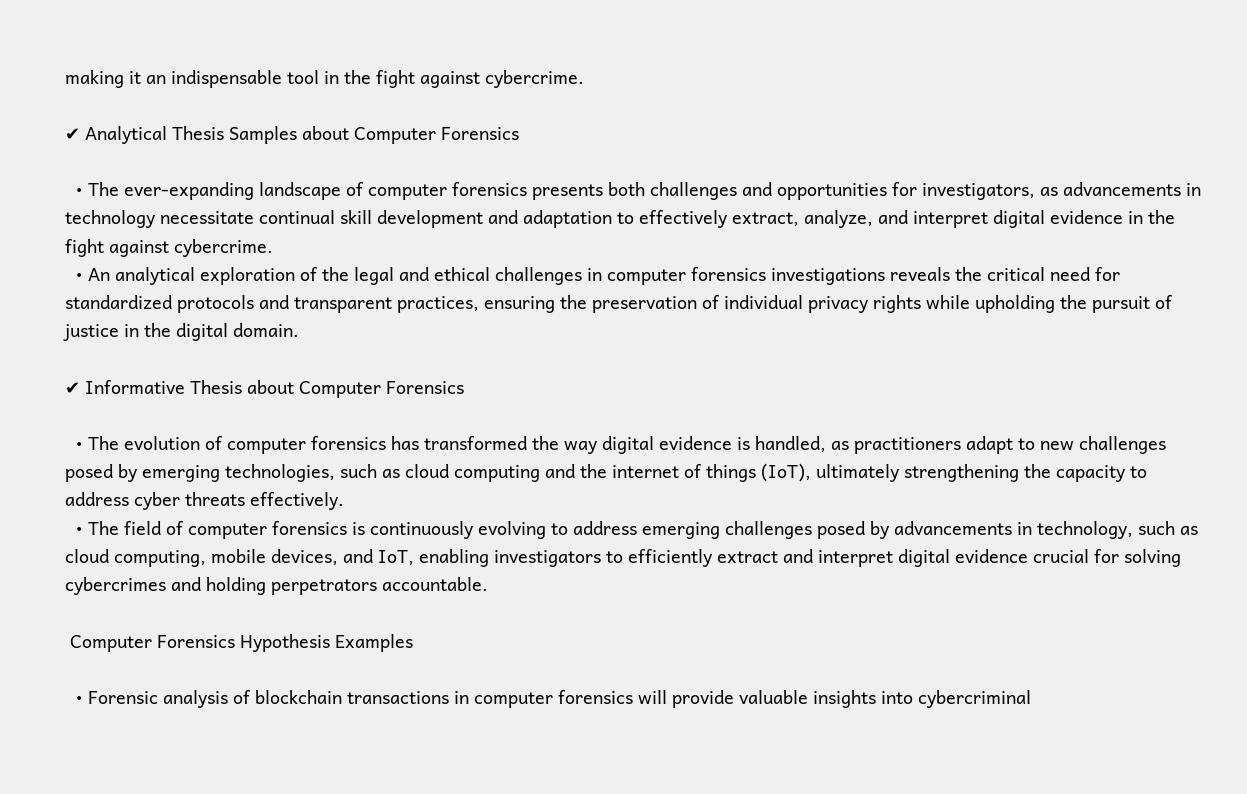making it an indispensable tool in the fight against cybercrime.

✔ Analytical Thesis Samples about Computer Forensics

  • The ever-expanding landscape of computer forensics presents both challenges and opportunities for investigators, as advancements in technology necessitate continual skill development and adaptation to effectively extract, analyze, and interpret digital evidence in the fight against cybercrime.
  • An analytical exploration of the legal and ethical challenges in computer forensics investigations reveals the critical need for standardized protocols and transparent practices, ensuring the preservation of individual privacy rights while upholding the pursuit of justice in the digital domain.

✔ Informative Thesis about Computer Forensics

  • The evolution of computer forensics has transformed the way digital evidence is handled, as practitioners adapt to new challenges posed by emerging technologies, such as cloud computing and the internet of things (IoT), ultimately strengthening the capacity to address cyber threats effectively.
  • The field of computer forensics is continuously evolving to address emerging challenges posed by advancements in technology, such as cloud computing, mobile devices, and IoT, enabling investigators to efficiently extract and interpret digital evidence crucial for solving cybercrimes and holding perpetrators accountable.

 Computer Forensics Hypothesis Examples

  • Forensic analysis of blockchain transactions in computer forensics will provide valuable insights into cybercriminal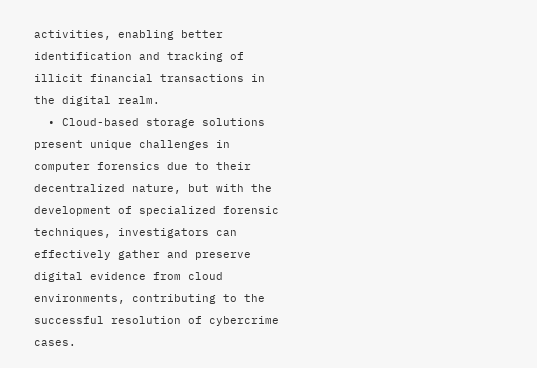activities, enabling better identification and tracking of illicit financial transactions in the digital realm.
  • Cloud-based storage solutions present unique challenges in computer forensics due to their decentralized nature, but with the development of specialized forensic techniques, investigators can effectively gather and preserve digital evidence from cloud environments, contributing to the successful resolution of cybercrime cases.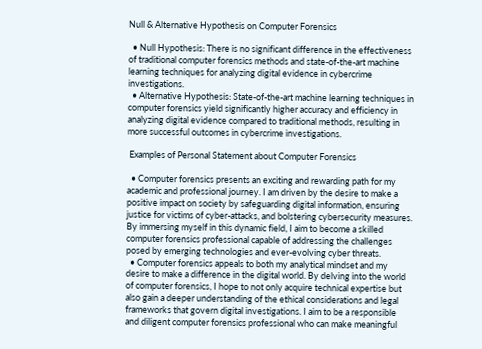Null & Alternative Hypothesis on Computer Forensics

  • Null Hypothesis: There is no significant difference in the effectiveness of traditional computer forensics methods and state-of-the-art machine learning techniques for analyzing digital evidence in cybercrime investigations.
  • Alternative Hypothesis: State-of-the-art machine learning techniques in computer forensics yield significantly higher accuracy and efficiency in analyzing digital evidence compared to traditional methods, resulting in more successful outcomes in cybercrime investigations.

 Examples of Personal Statement about Computer Forensics

  • Computer forensics presents an exciting and rewarding path for my academic and professional journey. I am driven by the desire to make a positive impact on society by safeguarding digital information, ensuring justice for victims of cyber-attacks, and bolstering cybersecurity measures. By immersing myself in this dynamic field, I aim to become a skilled computer forensics professional capable of addressing the challenges posed by emerging technologies and ever-evolving cyber threats.
  • Computer forensics appeals to both my analytical mindset and my desire to make a difference in the digital world. By delving into the world of computer forensics, I hope to not only acquire technical expertise but also gain a deeper understanding of the ethical considerations and legal frameworks that govern digital investigations. I aim to be a responsible and diligent computer forensics professional who can make meaningful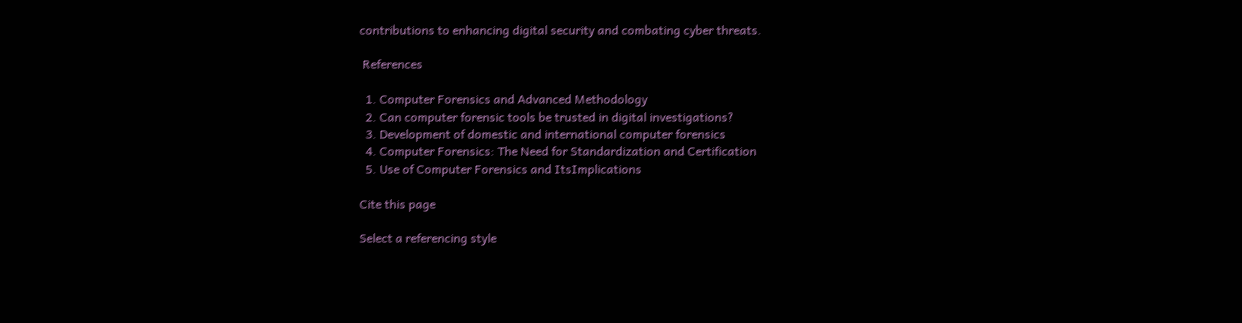contributions to enhancing digital security and combating cyber threats.

 References

  1. Computer Forensics and Advanced Methodology
  2. Can computer forensic tools be trusted in digital investigations?
  3. Development of domestic and international computer forensics
  4. Computer Forensics: The Need for Standardization and Certification
  5. Use of Computer Forensics and ItsImplications

Cite this page

Select a referencing style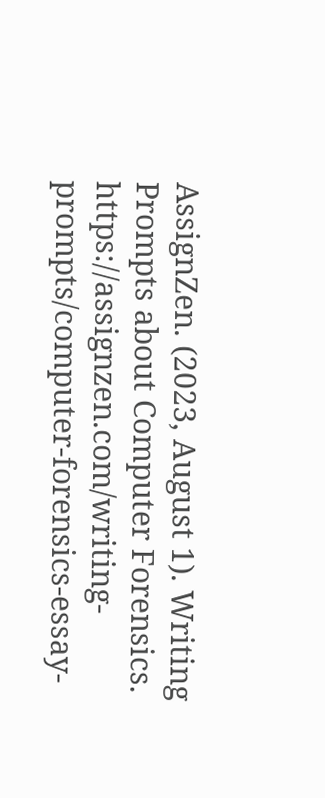AssignZen. (2023, August 1). Writing Prompts about Computer Forensics. https://assignzen.com/writing-prompts/computer-forensics-essay-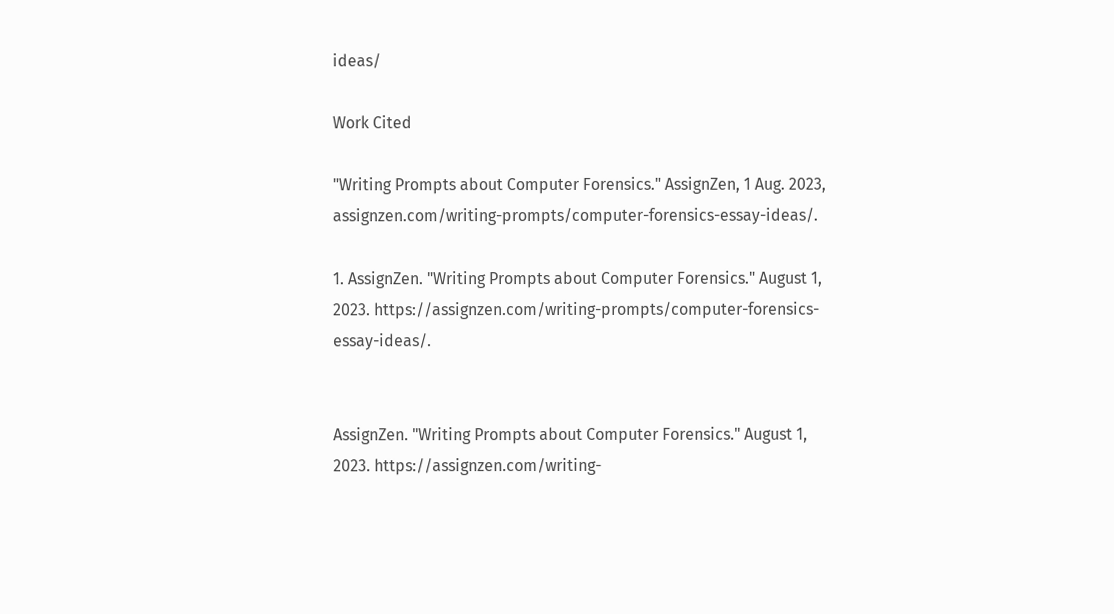ideas/

Work Cited

"Writing Prompts about Computer Forensics." AssignZen, 1 Aug. 2023, assignzen.com/writing-prompts/computer-forensics-essay-ideas/.

1. AssignZen. "Writing Prompts about Computer Forensics." August 1, 2023. https://assignzen.com/writing-prompts/computer-forensics-essay-ideas/.


AssignZen. "Writing Prompts about Computer Forensics." August 1, 2023. https://assignzen.com/writing-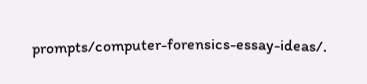prompts/computer-forensics-essay-ideas/.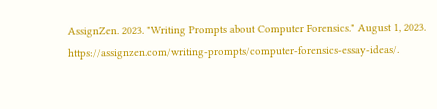AssignZen. 2023. "Writing Prompts about Computer Forensics." August 1, 2023. https://assignzen.com/writing-prompts/computer-forensics-essay-ideas/.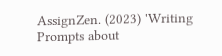AssignZen. (2023) 'Writing Prompts about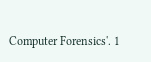Computer Forensics'. 1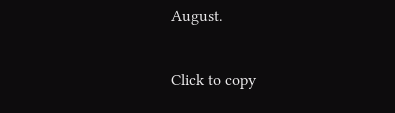August.

Click to copy